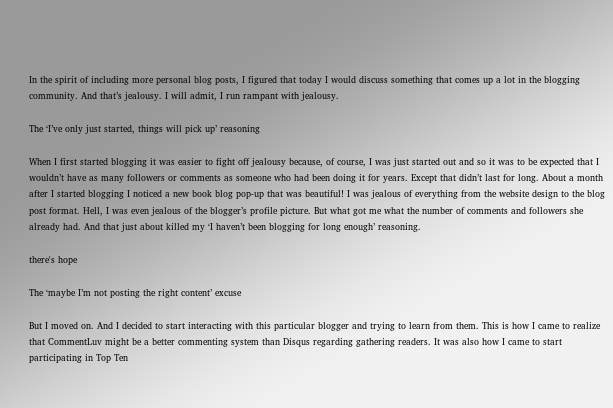In the spirit of including more personal blog posts, I figured that today I would discuss something that comes up a lot in the blogging community. And that’s jealousy. I will admit, I run rampant with jealousy.

The ‘I’ve only just started, things will pick up’ reasoning

When I first started blogging it was easier to fight off jealousy because, of course, I was just started out and so it was to be expected that I wouldn’t have as many followers or comments as someone who had been doing it for years. Except that didn’t last for long. About a month after I started blogging I noticed a new book blog pop-up that was beautiful! I was jealous of everything from the website design to the blog post format. Hell, I was even jealous of the blogger’s profile picture. But what got me what the number of comments and followers she already had. And that just about killed my ‘I haven’t been blogging for long enough’ reasoning.

there's hope

The ‘maybe I’m not posting the right content’ excuse

But I moved on. And I decided to start interacting with this particular blogger and trying to learn from them. This is how I came to realize that CommentLuv might be a better commenting system than Disqus regarding gathering readers. It was also how I came to start participating in Top Ten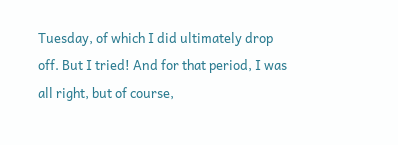Tuesday, of which I did ultimately drop off. But I tried! And for that period, I was all right, but of course,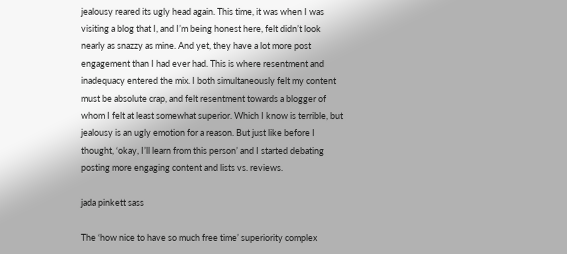jealousy reared its ugly head again. This time, it was when I was visiting a blog that I, and I’m being honest here, felt didn’t look nearly as snazzy as mine. And yet, they have a lot more post engagement than I had ever had. This is where resentment and inadequacy entered the mix. I both simultaneously felt my content must be absolute crap, and felt resentment towards a blogger of whom I felt at least somewhat superior. Which I know is terrible, but jealousy is an ugly emotion for a reason. But just like before I thought, ‘okay, I’ll learn from this person’ and I started debating posting more engaging content and lists vs. reviews.

jada pinkett sass

The ‘how nice to have so much free time’ superiority complex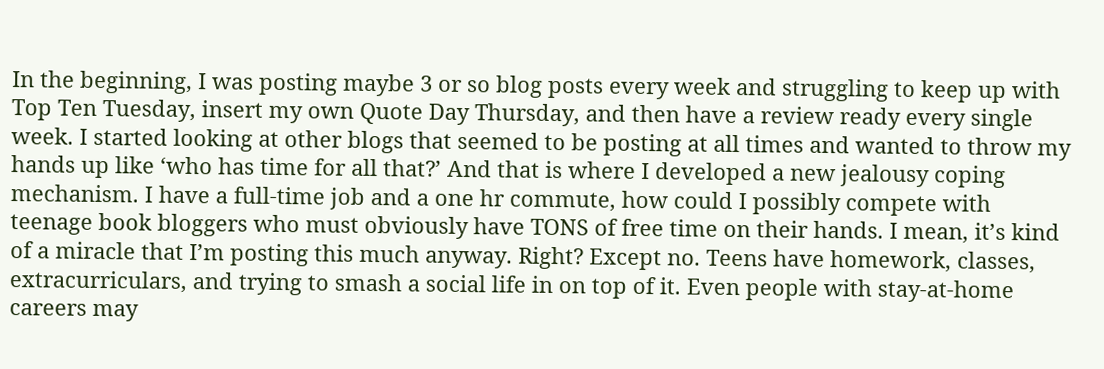In the beginning, I was posting maybe 3 or so blog posts every week and struggling to keep up with Top Ten Tuesday, insert my own Quote Day Thursday, and then have a review ready every single week. I started looking at other blogs that seemed to be posting at all times and wanted to throw my hands up like ‘who has time for all that?’ And that is where I developed a new jealousy coping mechanism. I have a full-time job and a one hr commute, how could I possibly compete with teenage book bloggers who must obviously have TONS of free time on their hands. I mean, it’s kind of a miracle that I’m posting this much anyway. Right? Except no. Teens have homework, classes, extracurriculars, and trying to smash a social life in on top of it. Even people with stay-at-home careers may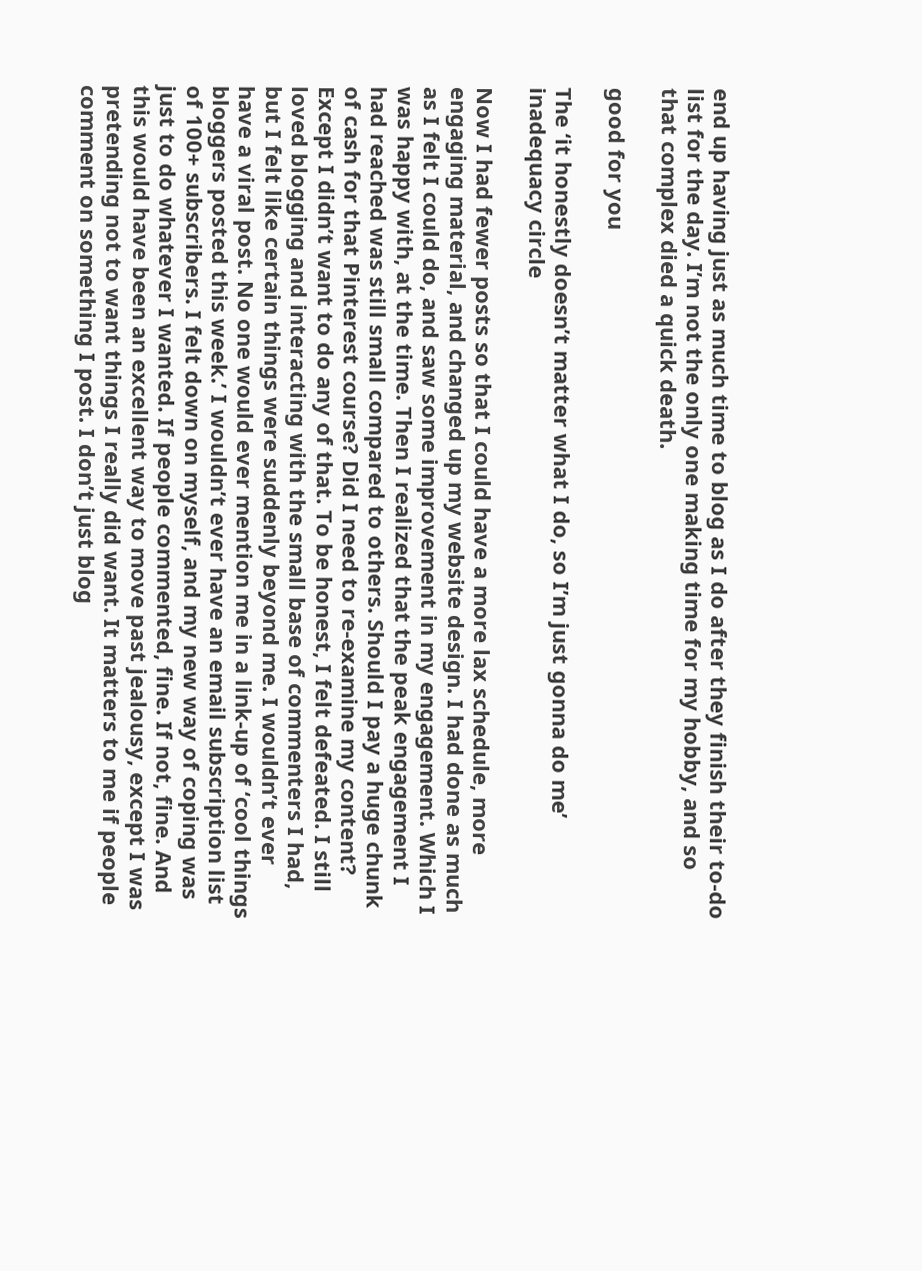end up having just as much time to blog as I do after they finish their to-do list for the day. I’m not the only one making time for my hobby, and so that complex died a quick death.

good for you

The ‘it honestly doesn’t matter what I do, so I’m just gonna do me’ inadequacy circle

Now I had fewer posts so that I could have a more lax schedule, more engaging material, and changed up my website design. I had done as much as I felt I could do, and saw some improvement in my engagement. Which I was happy with, at the time. Then I realized that the peak engagement I had reached was still small compared to others. Should I pay a huge chunk of cash for that Pinterest course? Did I need to re-examine my content? Except I didn’t want to do any of that. To be honest, I felt defeated. I still loved blogging and interacting with the small base of commenters I had, but I felt like certain things were suddenly beyond me. I wouldn’t ever have a viral post. No one would ever mention me in a link-up of ‘cool things bloggers posted this week.’ I wouldn’t ever have an email subscription list of 100+ subscribers. I felt down on myself, and my new way of coping was just to do whatever I wanted. If people commented, fine. If not, fine. And this would have been an excellent way to move past jealousy, except I was pretending not to want things I really did want. It matters to me if people comment on something I post. I don’t just blog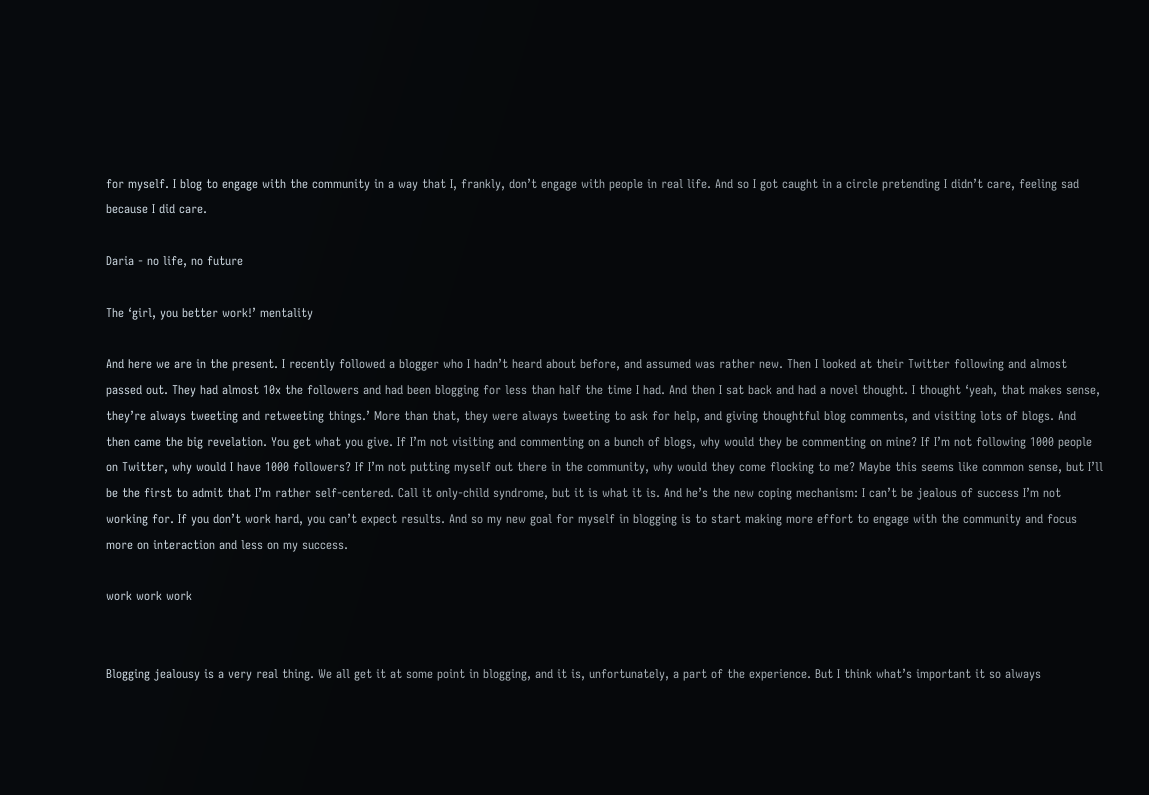for myself. I blog to engage with the community in a way that I, frankly, don’t engage with people in real life. And so I got caught in a circle pretending I didn’t care, feeling sad because I did care.

Daria - no life, no future

The ‘girl, you better work!’ mentality

And here we are in the present. I recently followed a blogger who I hadn’t heard about before, and assumed was rather new. Then I looked at their Twitter following and almost passed out. They had almost 10x the followers and had been blogging for less than half the time I had. And then I sat back and had a novel thought. I thought ‘yeah, that makes sense, they’re always tweeting and retweeting things.’ More than that, they were always tweeting to ask for help, and giving thoughtful blog comments, and visiting lots of blogs. And then came the big revelation. You get what you give. If I’m not visiting and commenting on a bunch of blogs, why would they be commenting on mine? If I’m not following 1000 people on Twitter, why would I have 1000 followers? If I’m not putting myself out there in the community, why would they come flocking to me? Maybe this seems like common sense, but I’ll be the first to admit that I’m rather self-centered. Call it only-child syndrome, but it is what it is. And he’s the new coping mechanism: I can’t be jealous of success I’m not working for. If you don’t work hard, you can’t expect results. And so my new goal for myself in blogging is to start making more effort to engage with the community and focus more on interaction and less on my success.

work work work


Blogging jealousy is a very real thing. We all get it at some point in blogging, and it is, unfortunately, a part of the experience. But I think what’s important it so always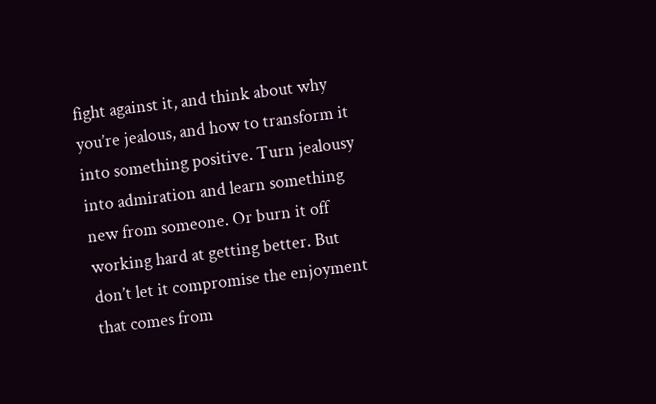fight against it, and think about why you’re jealous, and how to transform it into something positive. Turn jealousy into admiration and learn something new from someone. Or burn it off working hard at getting better. But don’t let it compromise the enjoyment that comes from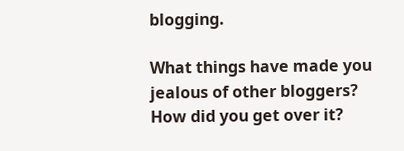blogging.

What things have made you jealous of other bloggers? How did you get over it?